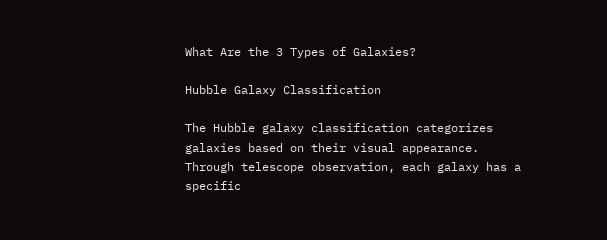What Are the 3 Types of Galaxies?

Hubble Galaxy Classification

The Hubble galaxy classification categorizes galaxies based on their visual appearance. Through telescope observation, each galaxy has a specific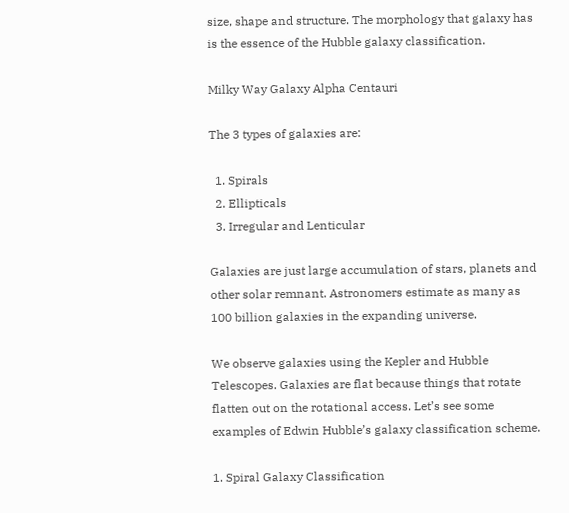size, shape and structure. The morphology that galaxy has is the essence of the Hubble galaxy classification.

Milky Way Galaxy Alpha Centauri

The 3 types of galaxies are:

  1. Spirals
  2. Ellipticals
  3. Irregular and Lenticular

Galaxies are just large accumulation of stars, planets and other solar remnant. Astronomers estimate as many as 100 billion galaxies in the expanding universe.

We observe galaxies using the Kepler and Hubble Telescopes. Galaxies are flat because things that rotate flatten out on the rotational access. Let’s see some examples of Edwin Hubble’s galaxy classification scheme.

1. Spiral Galaxy Classification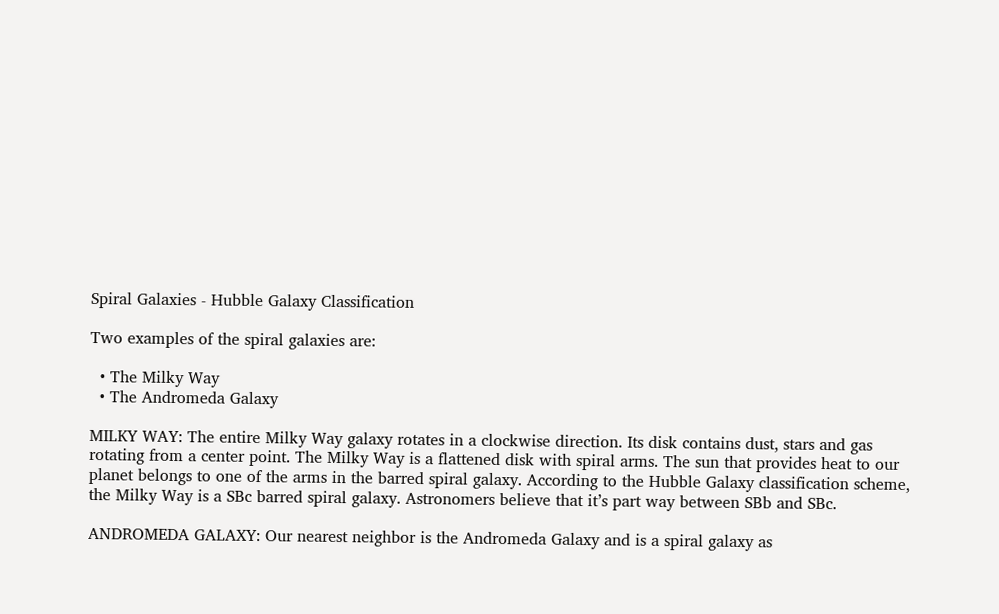Spiral Galaxies - Hubble Galaxy Classification

Two examples of the spiral galaxies are:

  • The Milky Way
  • The Andromeda Galaxy

MILKY WAY: The entire Milky Way galaxy rotates in a clockwise direction. Its disk contains dust, stars and gas rotating from a center point. The Milky Way is a flattened disk with spiral arms. The sun that provides heat to our planet belongs to one of the arms in the barred spiral galaxy. According to the Hubble Galaxy classification scheme, the Milky Way is a SBc barred spiral galaxy. Astronomers believe that it’s part way between SBb and SBc.

ANDROMEDA GALAXY: Our nearest neighbor is the Andromeda Galaxy and is a spiral galaxy as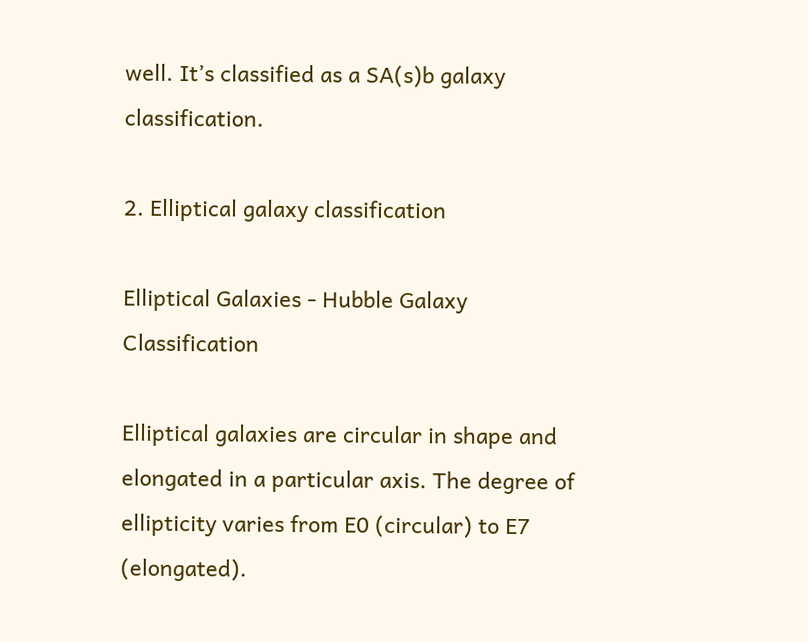well. It’s classified as a SA(s)b galaxy classification.

2. Elliptical galaxy classification

Elliptical Galaxies - Hubble Galaxy Classification

Elliptical galaxies are circular in shape and elongated in a particular axis. The degree of ellipticity varies from E0 (circular) to E7 (elongated).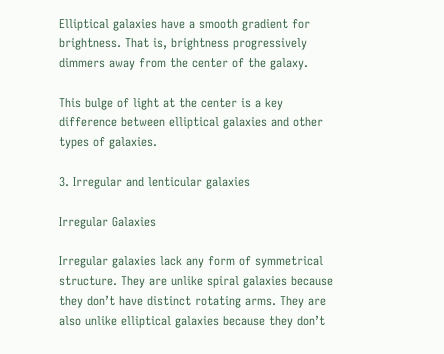Elliptical galaxies have a smooth gradient for brightness. That is, brightness progressively dimmers away from the center of the galaxy.

This bulge of light at the center is a key difference between elliptical galaxies and other types of galaxies.

3. Irregular and lenticular galaxies

Irregular Galaxies

Irregular galaxies lack any form of symmetrical structure. They are unlike spiral galaxies because they don’t have distinct rotating arms. They are also unlike elliptical galaxies because they don’t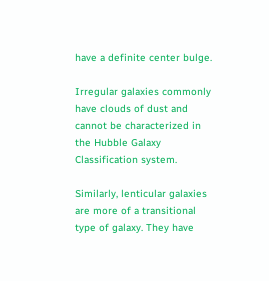have a definite center bulge.

Irregular galaxies commonly have clouds of dust and cannot be characterized in the Hubble Galaxy Classification system.

Similarly, lenticular galaxies are more of a transitional type of galaxy. They have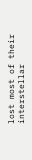lost most of their interstellar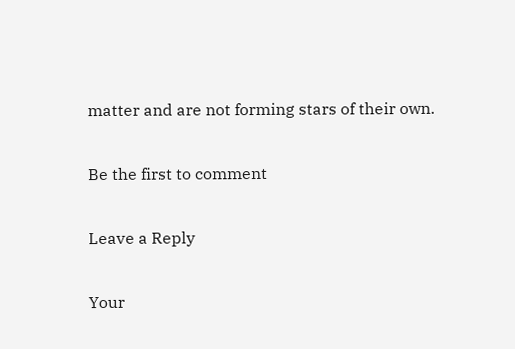matter and are not forming stars of their own.

Be the first to comment

Leave a Reply

Your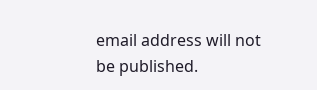email address will not be published.